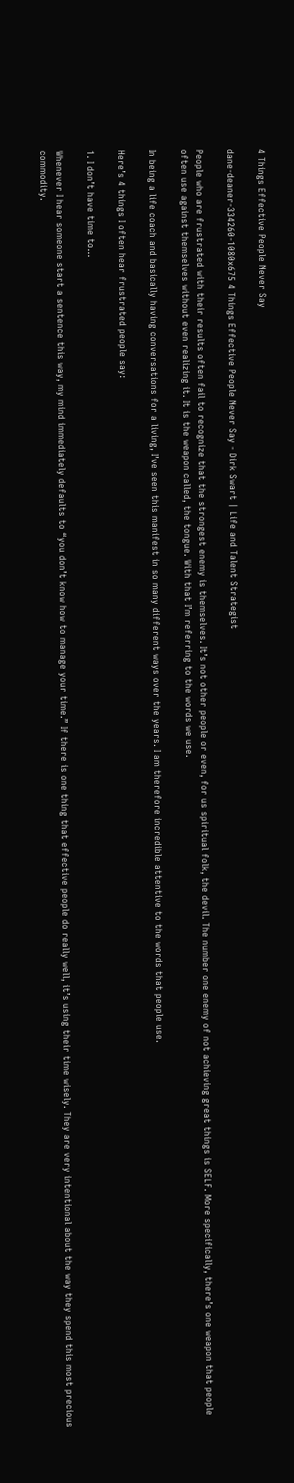4 Things Effective People Never Say

dane-deaner-334260-1080x675 4 Things Effective People Never Say - Dirk Swart | Life and Talent Strategist

People who are frustrated with their results often fail to recognize that the strongest enemy is themselves. It’s not other people or even, for us spiritual folk, the devil. The number one enemy of not achieving great things is SELF. More specifically, there’s one weapon that people often use against themselves without even realizing it. It is the weapon called, the tongue. With that I’m referring to the words we use.

In being a life coach and basically having conversations for a living, I’ve seen this manifest in so many different ways over the years. I am therefore incredible attentive to the words that people use.

Here’s 4 things I often hear frustrated people say:

1. I don’t have time to…

Whenever I hear someone start a sentence this way, my mind immediately defaults to “you don’t know how to manage your time.” If there is one thing that effective people do really well, it’s using their time wisely. They are very intentional about the way they spend this most precious commodity.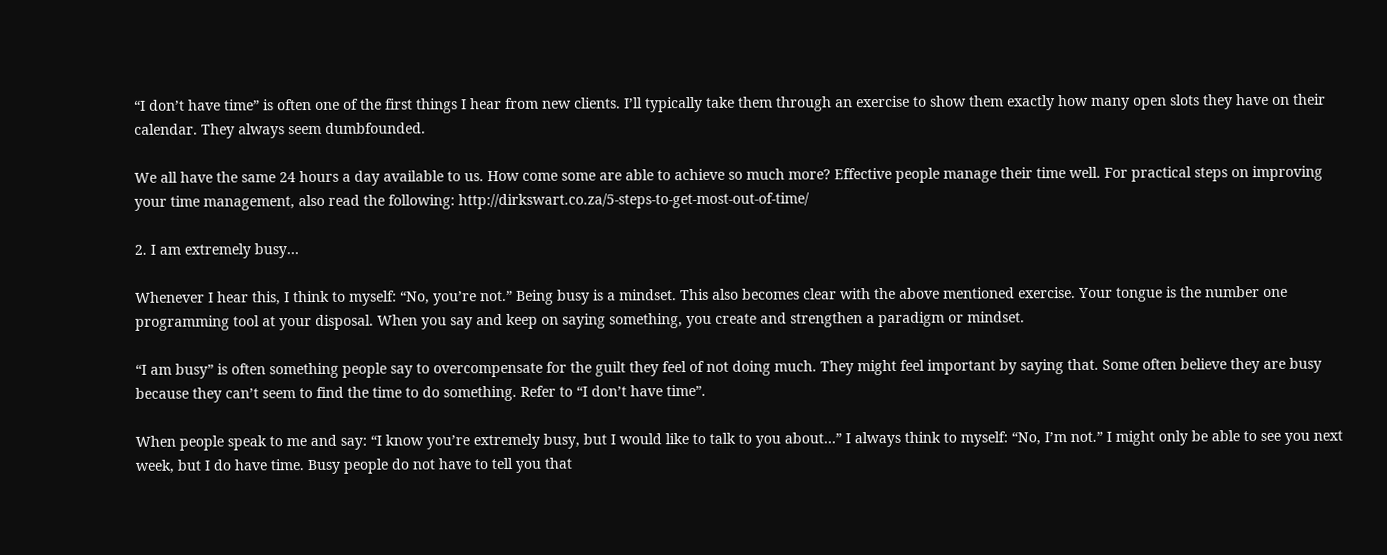“I don’t have time” is often one of the first things I hear from new clients. I’ll typically take them through an exercise to show them exactly how many open slots they have on their calendar. They always seem dumbfounded.

We all have the same 24 hours a day available to us. How come some are able to achieve so much more? Effective people manage their time well. For practical steps on improving your time management, also read the following: http://dirkswart.co.za/5-steps-to-get-most-out-of-time/

2. I am extremely busy…

Whenever I hear this, I think to myself: “No, you’re not.” Being busy is a mindset. This also becomes clear with the above mentioned exercise. Your tongue is the number one programming tool at your disposal. When you say and keep on saying something, you create and strengthen a paradigm or mindset.

“I am busy” is often something people say to overcompensate for the guilt they feel of not doing much. They might feel important by saying that. Some often believe they are busy because they can’t seem to find the time to do something. Refer to “I don’t have time”.

When people speak to me and say: “I know you’re extremely busy, but I would like to talk to you about…” I always think to myself: “No, I’m not.” I might only be able to see you next week, but I do have time. Busy people do not have to tell you that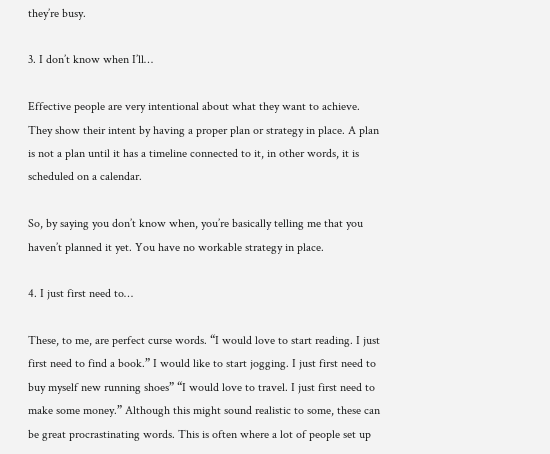they’re busy.

3. I don’t know when I’ll…

Effective people are very intentional about what they want to achieve. They show their intent by having a proper plan or strategy in place. A plan is not a plan until it has a timeline connected to it, in other words, it is scheduled on a calendar.

So, by saying you don’t know when, you’re basically telling me that you haven’t planned it yet. You have no workable strategy in place.

4. I just first need to…

These, to me, are perfect curse words. “I would love to start reading. I just first need to find a book.” I would like to start jogging. I just first need to buy myself new running shoes” “I would love to travel. I just first need to make some money.” Although this might sound realistic to some, these can be great procrastinating words. This is often where a lot of people set up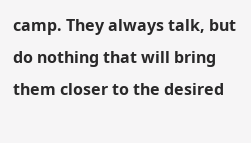camp. They always talk, but do nothing that will bring them closer to the desired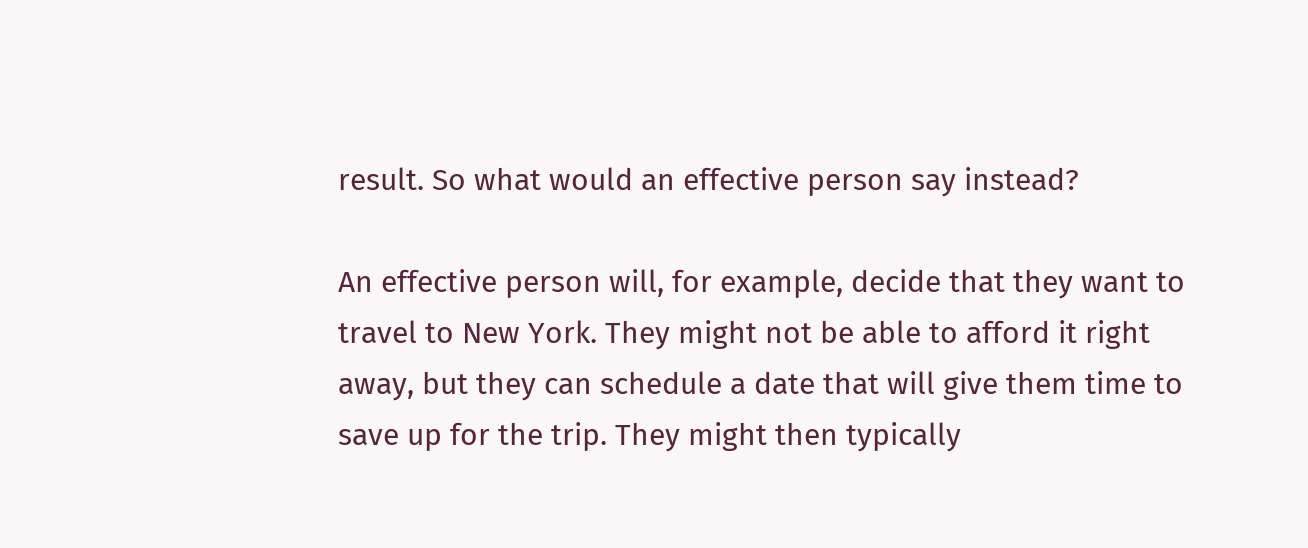result. So what would an effective person say instead?

An effective person will, for example, decide that they want to travel to New York. They might not be able to afford it right away, but they can schedule a date that will give them time to save up for the trip. They might then typically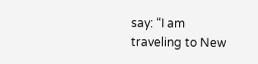say: “I am traveling to New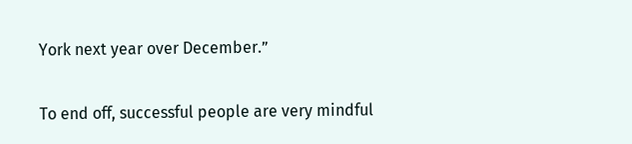York next year over December.”


To end off, successful people are very mindful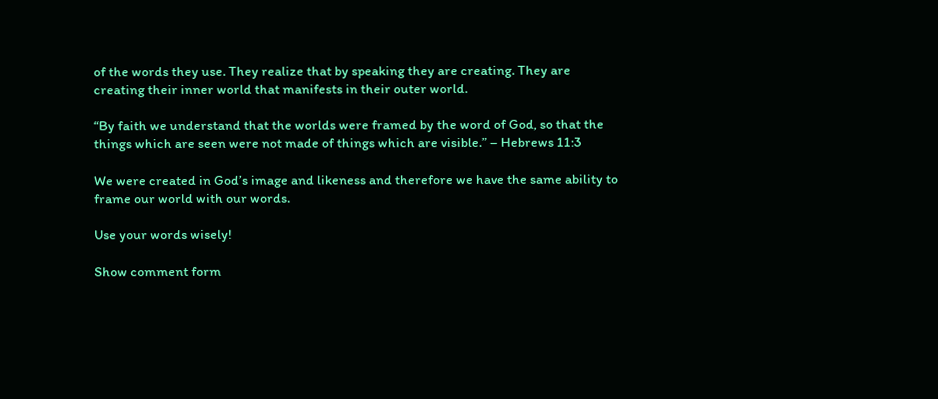of the words they use. They realize that by speaking they are creating. They are creating their inner world that manifests in their outer world.

“By faith we understand that the worlds were framed by the word of God, so that the things which are seen were not made of things which are visible.” – Hebrews 11:3

We were created in God’s image and likeness and therefore we have the same ability to frame our world with our words.

Use your words wisely!

Show comment form